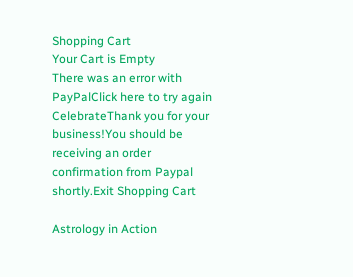Shopping Cart
Your Cart is Empty
There was an error with PayPalClick here to try again
CelebrateThank you for your business!You should be receiving an order confirmation from Paypal shortly.Exit Shopping Cart

Astrology in Action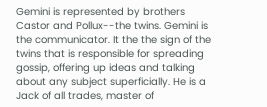Gemini is represented by brothers Castor and Pollux--the twins. Gemini is the communicator. It the the sign of the twins that is responsible for spreading gossip, offering up ideas and talking about any subject superficially. He is a Jack of all trades, master of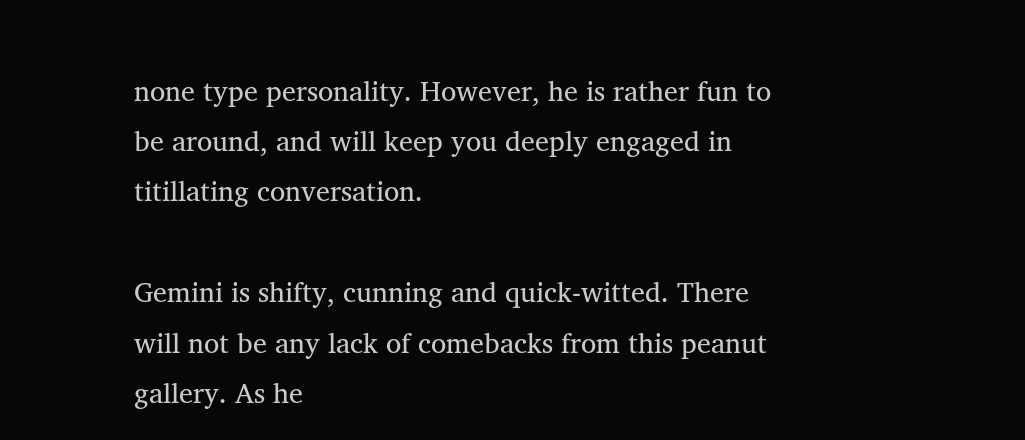none type personality. However, he is rather fun to be around, and will keep you deeply engaged in titillating conversation.

Gemini is shifty, cunning and quick-witted. There will not be any lack of comebacks from this peanut gallery. As he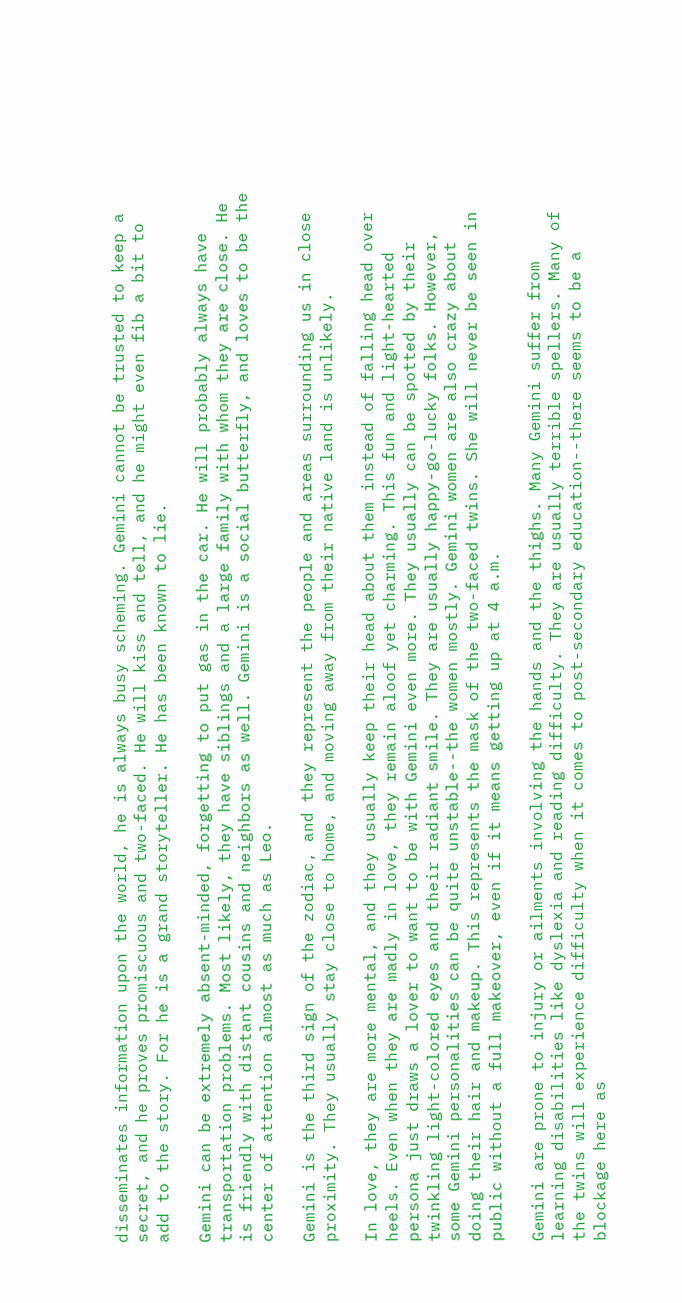disseminates information upon the world, he is always busy scheming. Gemini cannot be trusted to keep a secret, and he proves promiscuous and two-faced. He will kiss and tell, and he might even fib a bit to add to the story. For he is a grand storyteller. He has been known to lie.

Gemini can be extremely absent-minded, forgetting to put gas in the car. He will probably always have transportation problems. Most likely, they have siblings and a large family with whom they are close. He is friendly with distant cousins and neighbors as well. Gemini is a social butterfly, and loves to be the center of attention almost as much as Leo.

Gemini is the third sign of the zodiac, and they represent the people and areas surrounding us in close proximity. They usually stay close to home, and moving away from their native land is unlikely.

In love, they are more mental, and they usually keep their head about them instead of falling head over heels. Even when they are madly in love, they remain aloof yet charming. This fun and light-hearted persona just draws a lover to want to be with Gemini even more. They usually can be spotted by their twinkling light-colored eyes and their radiant smile. They are usually happy-go-lucky folks. However, some Gemini personalities can be quite unstable--the women mostly. Gemini women are also crazy about doing their hair and makeup. This represents the mask of the two-faced twins. She will never be seen in public without a full makeover, even if it means getting up at 4 a.m.

Gemini are prone to injury or ailments involving the hands and the thighs. Many Gemini suffer from learning disabilities like dyslexia and reading difficulty. They are usually terrible spellers. Many of the twins will experience difficulty when it comes to post-secondary education--there seems to be a blockage here as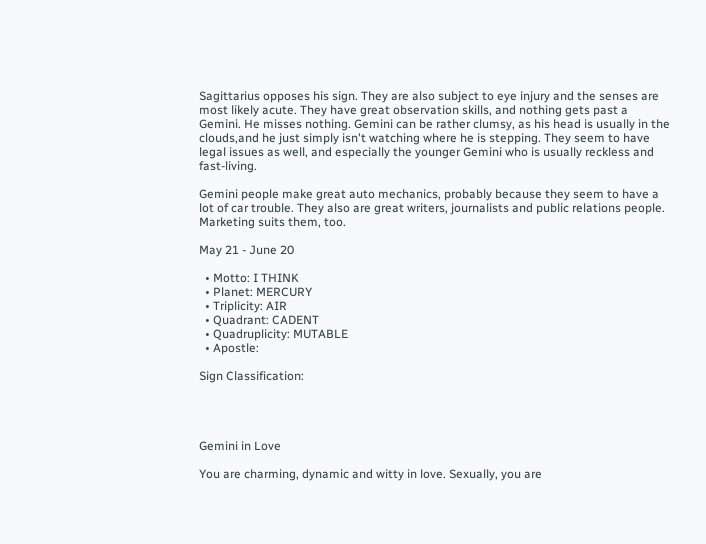Sagittarius opposes his sign. They are also subject to eye injury and the senses are most likely acute. They have great observation skills, and nothing gets past a Gemini. He misses nothing. Gemini can be rather clumsy, as his head is usually in the clouds,and he just simply isn't watching where he is stepping. They seem to have legal issues as well, and especially the younger Gemini who is usually reckless and fast-living.

Gemini people make great auto mechanics, probably because they seem to have a lot of car trouble. They also are great writers, journalists and public relations people. Marketing suits them, too.

May 21 - June 20

  • Motto: I THINK
  • Planet: MERCURY
  • Triplicity: AIR
  • Quadrant: CADENT
  • Quadruplicity: MUTABLE
  • Apostle:

Sign Classification:




Gemini in Love

You are charming, dynamic and witty in love. Sexually, you are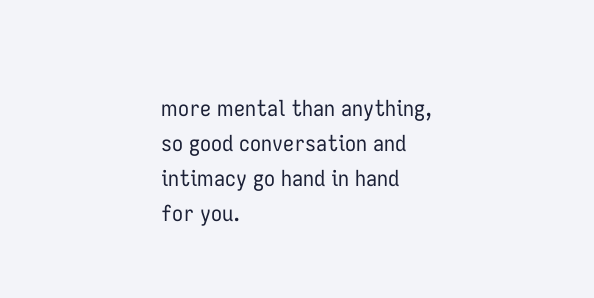more mental than anything, so good conversation and intimacy go hand in hand for you.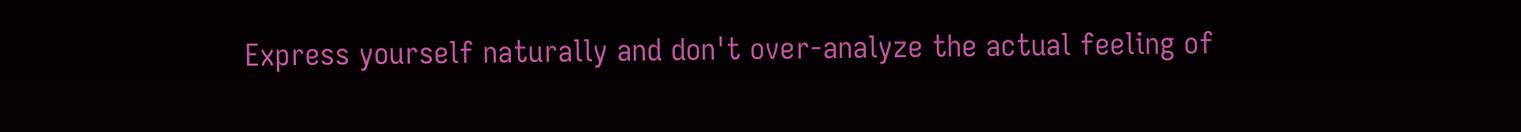Express yourself naturally and don't over-analyze the actual feeling of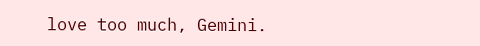love too much, Gemini.